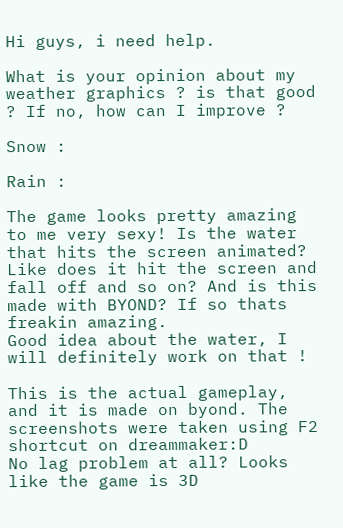Hi guys, i need help.

What is your opinion about my weather graphics ? is that good ? If no, how can I improve ?

Snow :

Rain :

The game looks pretty amazing to me very sexy! Is the water that hits the screen animated? Like does it hit the screen and fall off and so on? And is this made with BYOND? If so thats freakin amazing.
Good idea about the water, I will definitely work on that !

This is the actual gameplay, and it is made on byond. The screenshots were taken using F2 shortcut on dreammaker:D
No lag problem at all? Looks like the game is 3D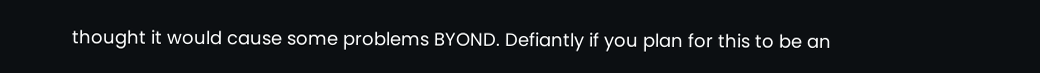thought it would cause some problems BYOND. Defiantly if you plan for this to be an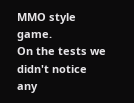MMO style game.
On the tests we didn't notice any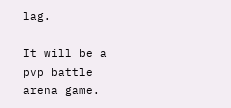lag.

It will be a pvp battle arena game.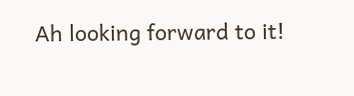Ah looking forward to it!